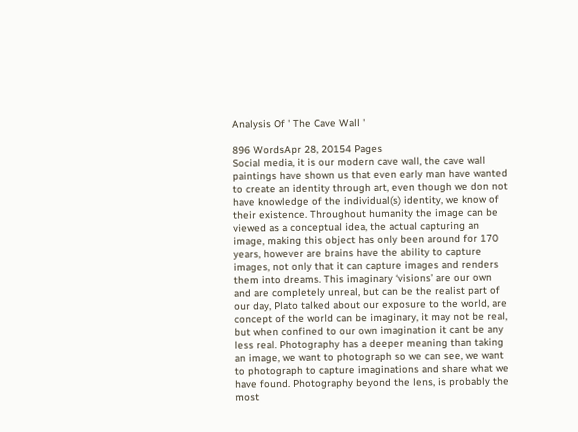Analysis Of ' The Cave Wall '

896 WordsApr 28, 20154 Pages
Social media, it is our modern cave wall, the cave wall paintings have shown us that even early man have wanted to create an identity through art, even though we don not have knowledge of the individual(s) identity, we know of their existence. Throughout humanity the image can be viewed as a conceptual idea, the actual capturing an image, making this object has only been around for 170 years, however are brains have the ability to capture images, not only that it can capture images and renders them into dreams. This imaginary ‘visions’ are our own and are completely unreal, but can be the realist part of our day, Plato talked about our exposure to the world, are concept of the world can be imaginary, it may not be real, but when confined to our own imagination it cant be any less real. Photography has a deeper meaning than taking an image, we want to photograph so we can see, we want to photograph to capture imaginations and share what we have found. Photography beyond the lens, is probably the most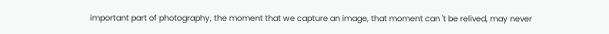important part of photography, the moment that we capture an image, that moment can 't be relived, may never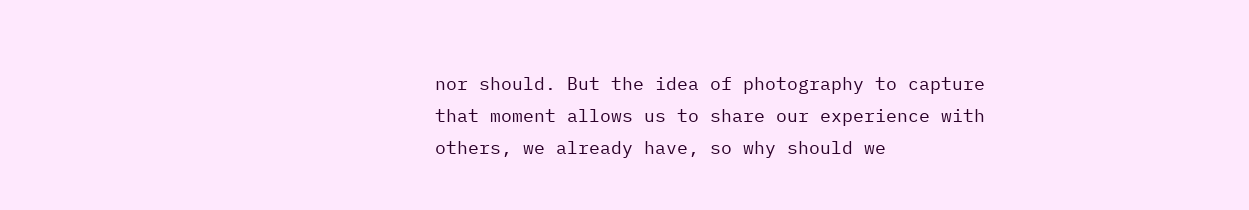nor should. But the idea of photography to capture that moment allows us to share our experience with others, we already have, so why should we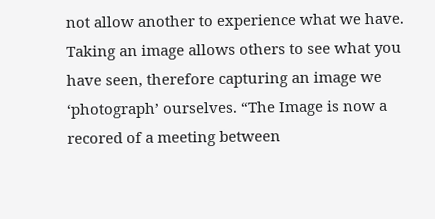not allow another to experience what we have. Taking an image allows others to see what you have seen, therefore capturing an image we ‘photograph’ ourselves. “The Image is now a recored of a meeting between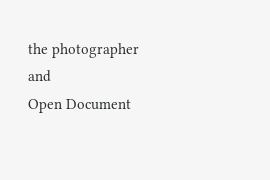the photographer and
Open Document